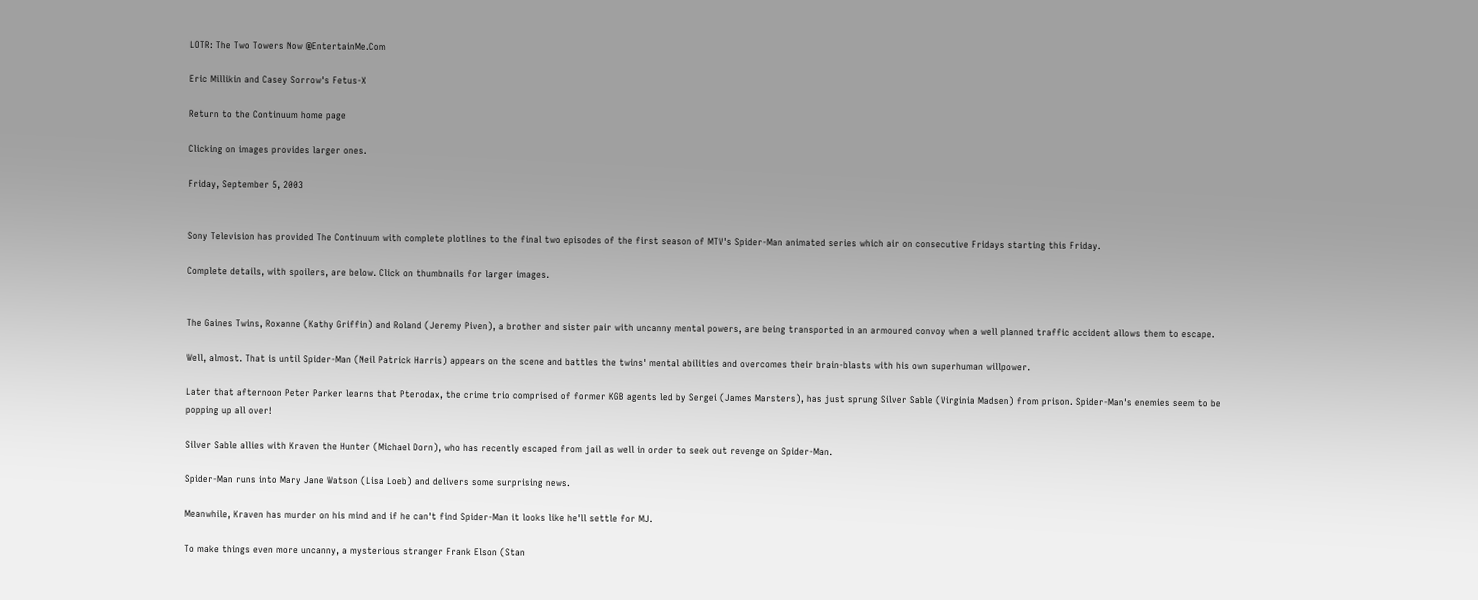LOTR: The Two Towers Now @EntertainMe.Com

Eric Millikin and Casey Sorrow's Fetus-X

Return to the Continuum home page

Clicking on images provides larger ones.

Friday, September 5, 2003


Sony Television has provided The Continuum with complete plotlines to the final two episodes of the first season of MTV's Spider-Man animated series which air on consecutive Fridays starting this Friday.

Complete details, with spoilers, are below. Click on thumbnails for larger images.


The Gaines Twins, Roxanne (Kathy Griffin) and Roland (Jeremy Piven), a brother and sister pair with uncanny mental powers, are being transported in an armoured convoy when a well planned traffic accident allows them to escape.

Well, almost. That is until Spider-Man (Neil Patrick Harris) appears on the scene and battles the twins' mental abilities and overcomes their brain-blasts with his own superhuman willpower.

Later that afternoon Peter Parker learns that Pterodax, the crime trio comprised of former KGB agents led by Sergei (James Marsters), has just sprung Silver Sable (Virginia Madsen) from prison. Spider-Man's enemies seem to be popping up all over!

Silver Sable allies with Kraven the Hunter (Michael Dorn), who has recently escaped from jail as well in order to seek out revenge on Spider-Man.

Spider-Man runs into Mary Jane Watson (Lisa Loeb) and delivers some surprising news.

Meanwhile, Kraven has murder on his mind and if he can't find Spider-Man it looks like he'll settle for MJ.

To make things even more uncanny, a mysterious stranger Frank Elson (Stan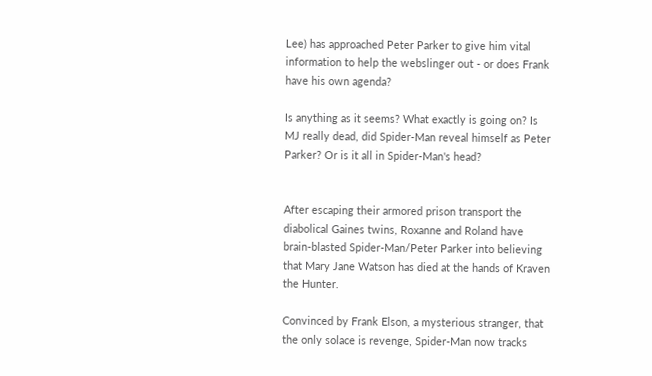Lee) has approached Peter Parker to give him vital information to help the webslinger out - or does Frank have his own agenda?

Is anything as it seems? What exactly is going on? Is MJ really dead, did Spider-Man reveal himself as Peter Parker? Or is it all in Spider-Man's head?


After escaping their armored prison transport the diabolical Gaines twins, Roxanne and Roland have brain-blasted Spider-Man/Peter Parker into believing that Mary Jane Watson has died at the hands of Kraven the Hunter.

Convinced by Frank Elson, a mysterious stranger, that the only solace is revenge, Spider-Man now tracks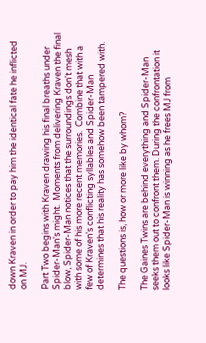down Kraven in order to pay him the identical fate he inflicted on MJ.

Part Two begins with Kraven drawing his final breaths under Spider-Man's might.  Moments from delivering Kraven the final blow, Spider-Man notices that the surroundings don't mesh with some of his more recent memories.  Combine that with a few of Kraven's conflicting syllables and Spider-Man determines that his reality has somehow been tampered with.

The questions is, how or more like by whom?

The Gaines Twins are behind everything and Spider-Man seeks them out to confront them. During the confrontation it looks like Spider-Man is winning as he frees MJ from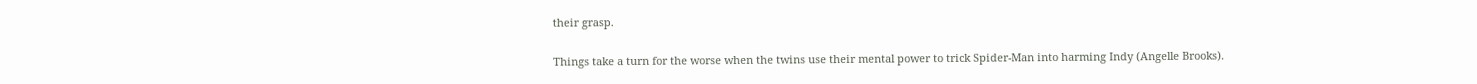their grasp.

Things take a turn for the worse when the twins use their mental power to trick Spider-Man into harming Indy (Angelle Brooks).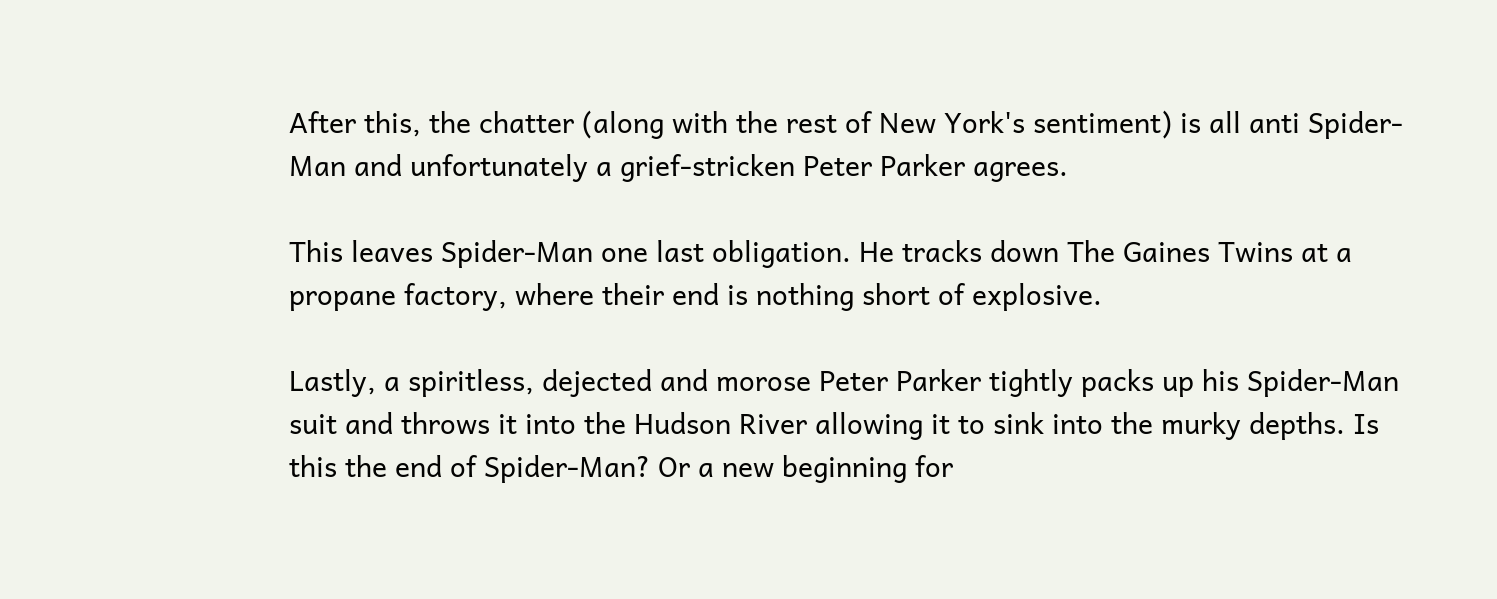After this, the chatter (along with the rest of New York's sentiment) is all anti Spider-Man and unfortunately a grief-stricken Peter Parker agrees.

This leaves Spider-Man one last obligation. He tracks down The Gaines Twins at a propane factory, where their end is nothing short of explosive.

Lastly, a spiritless, dejected and morose Peter Parker tightly packs up his Spider-Man suit and throws it into the Hudson River allowing it to sink into the murky depths. Is this the end of Spider-Man? Or a new beginning for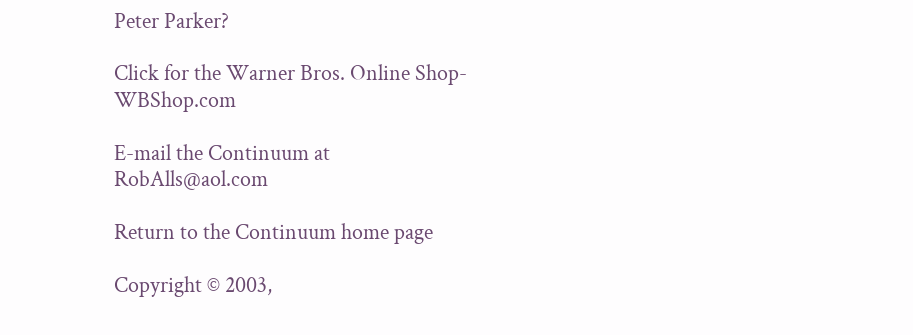Peter Parker?

Click for the Warner Bros. Online Shop-WBShop.com

E-mail the Continuum at RobAlls@aol.com

Return to the Continuum home page

Copyright © 2003,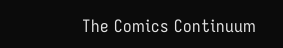The Comics Continuum